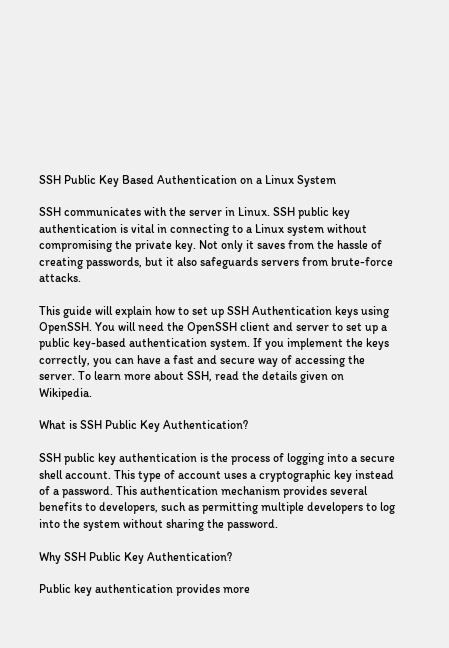SSH Public Key Based Authentication on a Linux System

SSH communicates with the server in Linux. SSH public key authentication is vital in connecting to a Linux system without compromising the private key. Not only it saves from the hassle of creating passwords, but it also safeguards servers from brute-force attacks.

This guide will explain how to set up SSH Authentication keys using OpenSSH. You will need the OpenSSH client and server to set up a public key-based authentication system. If you implement the keys correctly, you can have a fast and secure way of accessing the server. To learn more about SSH, read the details given on Wikipedia.

What is SSH Public Key Authentication?

SSH public key authentication is the process of logging into a secure shell account. This type of account uses a cryptographic key instead of a password. This authentication mechanism provides several benefits to developers, such as permitting multiple developers to log into the system without sharing the password.

Why SSH Public Key Authentication?

Public key authentication provides more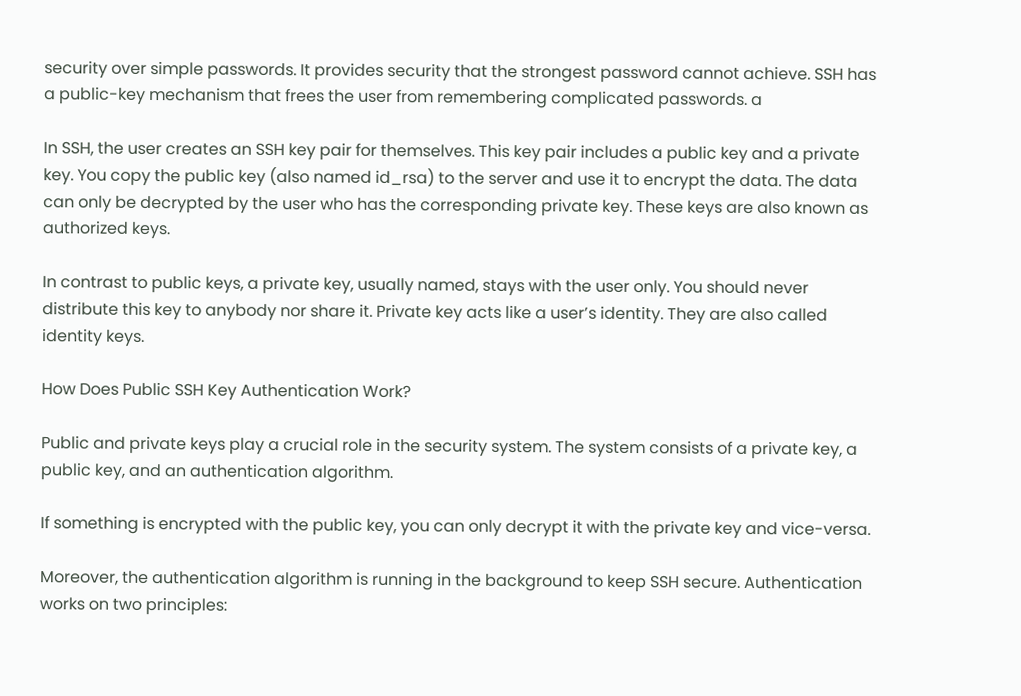security over simple passwords. It provides security that the strongest password cannot achieve. SSH has a public-key mechanism that frees the user from remembering complicated passwords. a

In SSH, the user creates an SSH key pair for themselves. This key pair includes a public key and a private key. You copy the public key (also named id_rsa) to the server and use it to encrypt the data. The data can only be decrypted by the user who has the corresponding private key. These keys are also known as authorized keys.

In contrast to public keys, a private key, usually named, stays with the user only. You should never distribute this key to anybody nor share it. Private key acts like a user’s identity. They are also called identity keys.

How Does Public SSH Key Authentication Work?

Public and private keys play a crucial role in the security system. The system consists of a private key, a public key, and an authentication algorithm.

If something is encrypted with the public key, you can only decrypt it with the private key and vice-versa.

Moreover, the authentication algorithm is running in the background to keep SSH secure. Authentication works on two principles: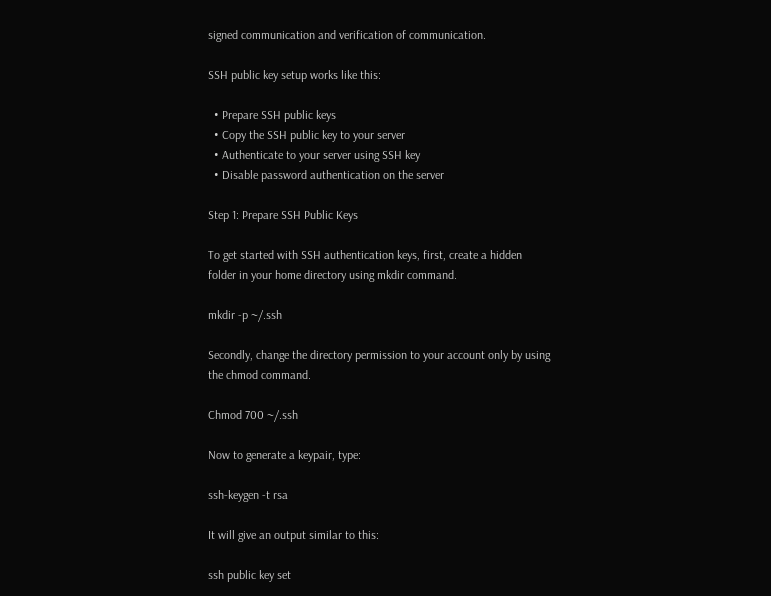signed communication and verification of communication.

SSH public key setup works like this:

  • Prepare SSH public keys
  • Copy the SSH public key to your server
  • Authenticate to your server using SSH key
  • Disable password authentication on the server

Step 1: Prepare SSH Public Keys

To get started with SSH authentication keys, first, create a hidden folder in your home directory using mkdir command.

mkdir -p ~/.ssh

Secondly, change the directory permission to your account only by using the chmod command.

Chmod 700 ~/.ssh

Now to generate a keypair, type:

ssh-keygen -t rsa

It will give an output similar to this:

ssh public key set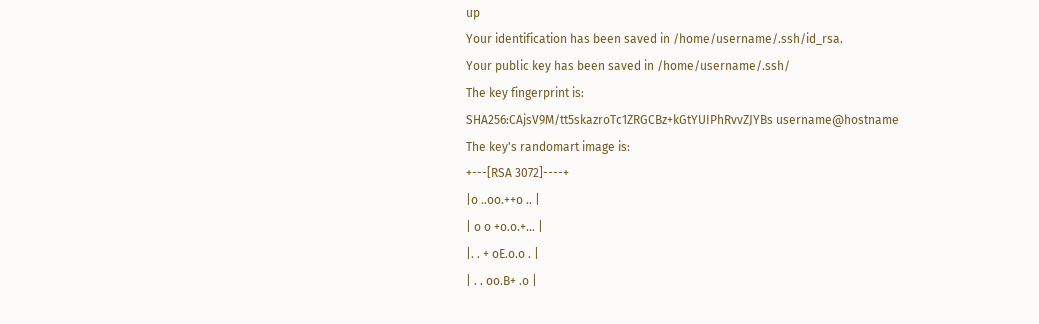up
Your identification has been saved in /home/username/.ssh/id_rsa.
Your public key has been saved in /home/username/.ssh/
The key fingerprint is:
SHA256:CAjsV9M/tt5skazroTc1ZRGCBz+kGtYUIPhRvvZJYBs username@hostname
The key's randomart image is:
+---[RSA 3072]----+
|o ..oo.++o .. |
| o o +o.o.+... |
|. . + oE.o.o . |
| . . oo.B+ .o |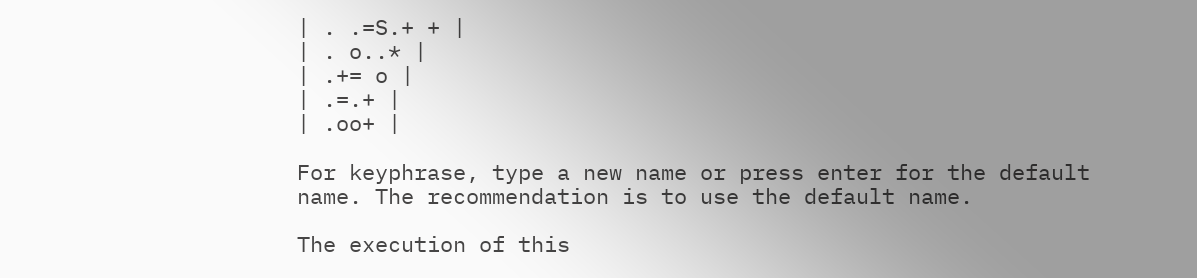| . .=S.+ + |
| . o..* |
| .+= o |
| .=.+ |
| .oo+ |

For keyphrase, type a new name or press enter for the default name. The recommendation is to use the default name.

The execution of this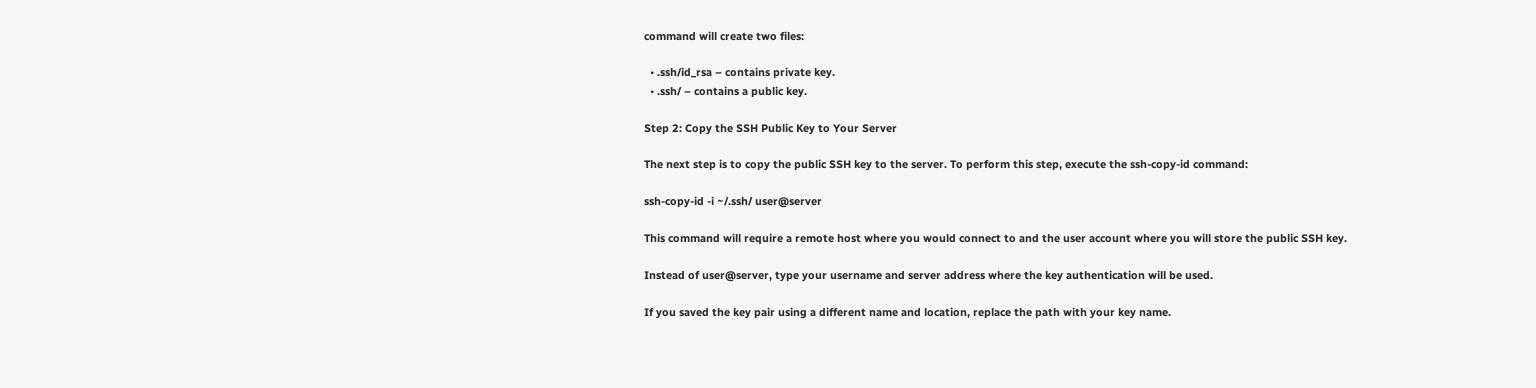command will create two files:

  • .ssh/id_rsa – contains private key.
  • .ssh/ – contains a public key.

Step 2: Copy the SSH Public Key to Your Server

The next step is to copy the public SSH key to the server. To perform this step, execute the ssh-copy-id command:

ssh-copy-id -i ~/.ssh/ user@server

This command will require a remote host where you would connect to and the user account where you will store the public SSH key.

Instead of user@server, type your username and server address where the key authentication will be used.

If you saved the key pair using a different name and location, replace the path with your key name.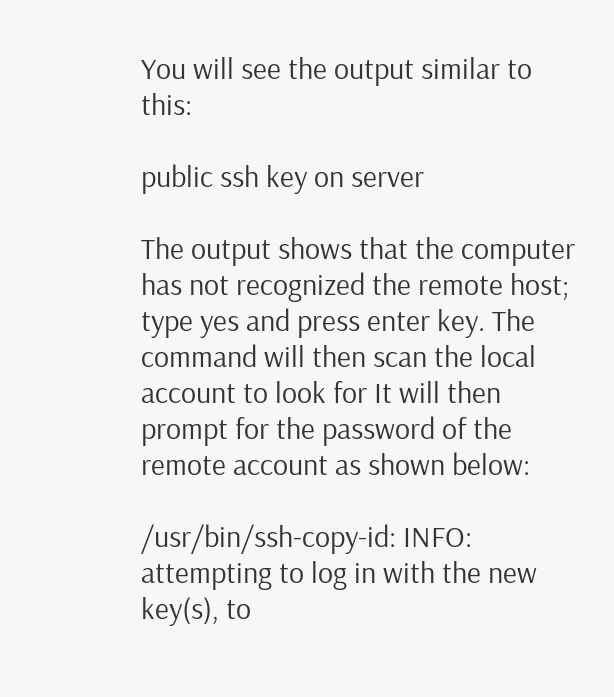You will see the output similar to this:

public ssh key on server

The output shows that the computer has not recognized the remote host; type yes and press enter key. The command will then scan the local account to look for It will then prompt for the password of the remote account as shown below:

/usr/bin/ssh-copy-id: INFO: attempting to log in with the new key(s), to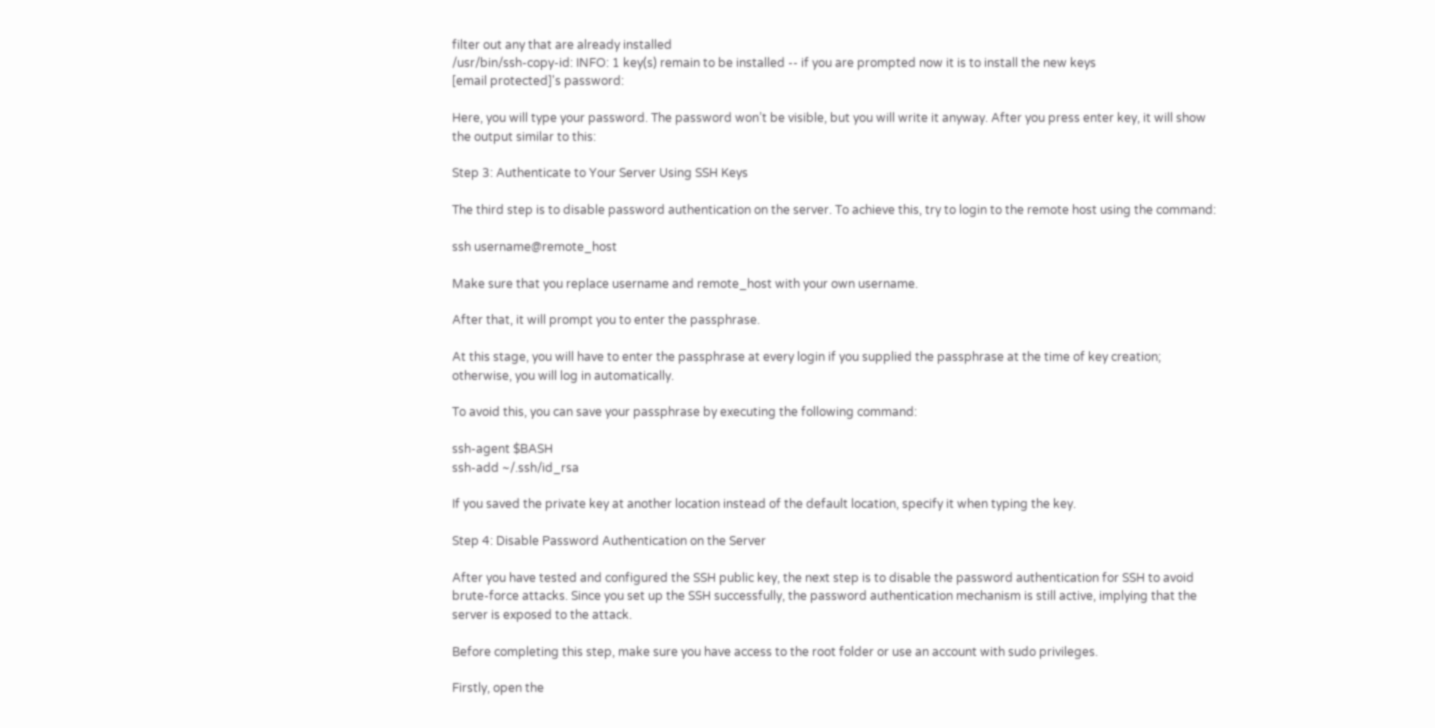filter out any that are already installed
/usr/bin/ssh-copy-id: INFO: 1 key(s) remain to be installed -- if you are prompted now it is to install the new keys
[email protected]'s password:

Here, you will type your password. The password won’t be visible, but you will write it anyway. After you press enter key, it will show the output similar to this:

Step 3: Authenticate to Your Server Using SSH Keys

The third step is to disable password authentication on the server. To achieve this, try to login to the remote host using the command:

ssh username@remote_host

Make sure that you replace username and remote_host with your own username.

After that, it will prompt you to enter the passphrase.

At this stage, you will have to enter the passphrase at every login if you supplied the passphrase at the time of key creation; otherwise, you will log in automatically.

To avoid this, you can save your passphrase by executing the following command:

ssh-agent $BASH
ssh-add ~/.ssh/id_rsa

If you saved the private key at another location instead of the default location, specify it when typing the key.

Step 4: Disable Password Authentication on the Server

After you have tested and configured the SSH public key, the next step is to disable the password authentication for SSH to avoid brute-force attacks. Since you set up the SSH successfully, the password authentication mechanism is still active, implying that the server is exposed to the attack.

Before completing this step, make sure you have access to the root folder or use an account with sudo privileges.

Firstly, open the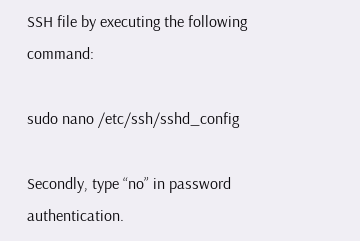SSH file by executing the following command:

sudo nano /etc/ssh/sshd_config

Secondly, type “no” in password authentication.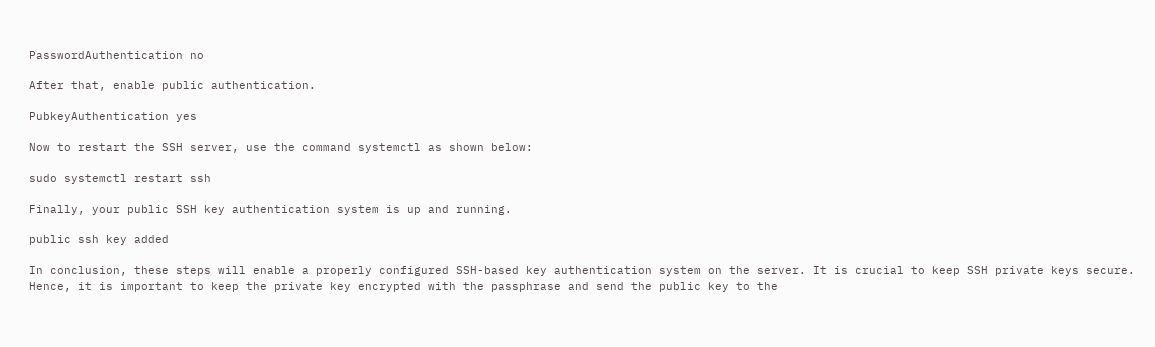PasswordAuthentication no

After that, enable public authentication.

PubkeyAuthentication yes

Now to restart the SSH server, use the command systemctl as shown below:

sudo systemctl restart ssh

Finally, your public SSH key authentication system is up and running.

public ssh key added

In conclusion, these steps will enable a properly configured SSH-based key authentication system on the server. It is crucial to keep SSH private keys secure. Hence, it is important to keep the private key encrypted with the passphrase and send the public key to the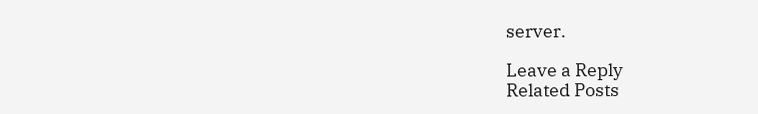server.

Leave a Reply
Related Posts